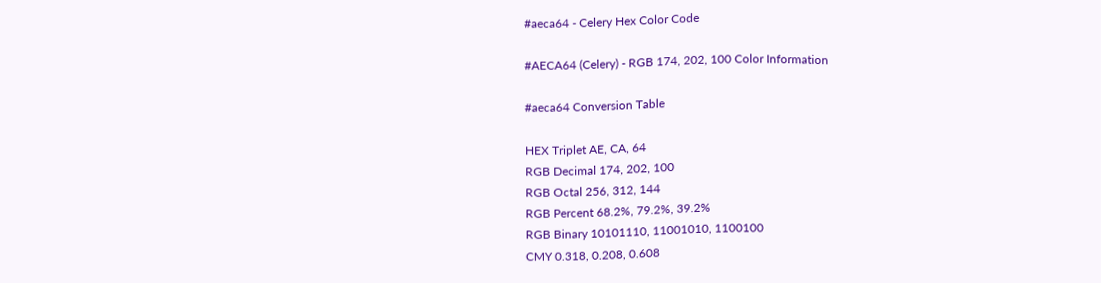#aeca64 - Celery Hex Color Code

#AECA64 (Celery) - RGB 174, 202, 100 Color Information

#aeca64 Conversion Table

HEX Triplet AE, CA, 64
RGB Decimal 174, 202, 100
RGB Octal 256, 312, 144
RGB Percent 68.2%, 79.2%, 39.2%
RGB Binary 10101110, 11001010, 1100100
CMY 0.318, 0.208, 0.608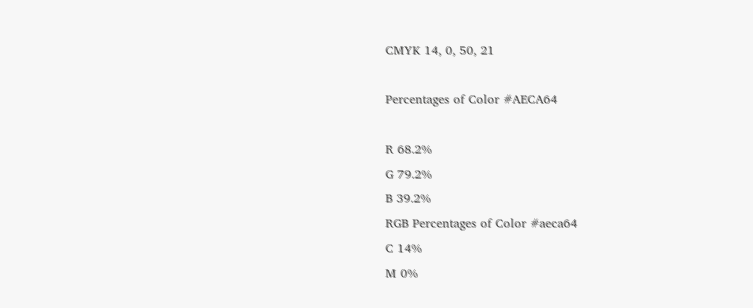CMYK 14, 0, 50, 21

Percentages of Color #AECA64

R 68.2%
G 79.2%
B 39.2%
RGB Percentages of Color #aeca64
C 14%
M 0%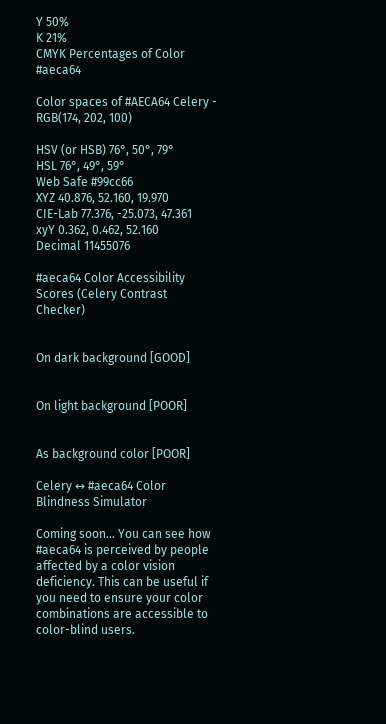Y 50%
K 21%
CMYK Percentages of Color #aeca64

Color spaces of #AECA64 Celery - RGB(174, 202, 100)

HSV (or HSB) 76°, 50°, 79°
HSL 76°, 49°, 59°
Web Safe #99cc66
XYZ 40.876, 52.160, 19.970
CIE-Lab 77.376, -25.073, 47.361
xyY 0.362, 0.462, 52.160
Decimal 11455076

#aeca64 Color Accessibility Scores (Celery Contrast Checker)


On dark background [GOOD]


On light background [POOR]


As background color [POOR]

Celery ↔ #aeca64 Color Blindness Simulator

Coming soon... You can see how #aeca64 is perceived by people affected by a color vision deficiency. This can be useful if you need to ensure your color combinations are accessible to color-blind users.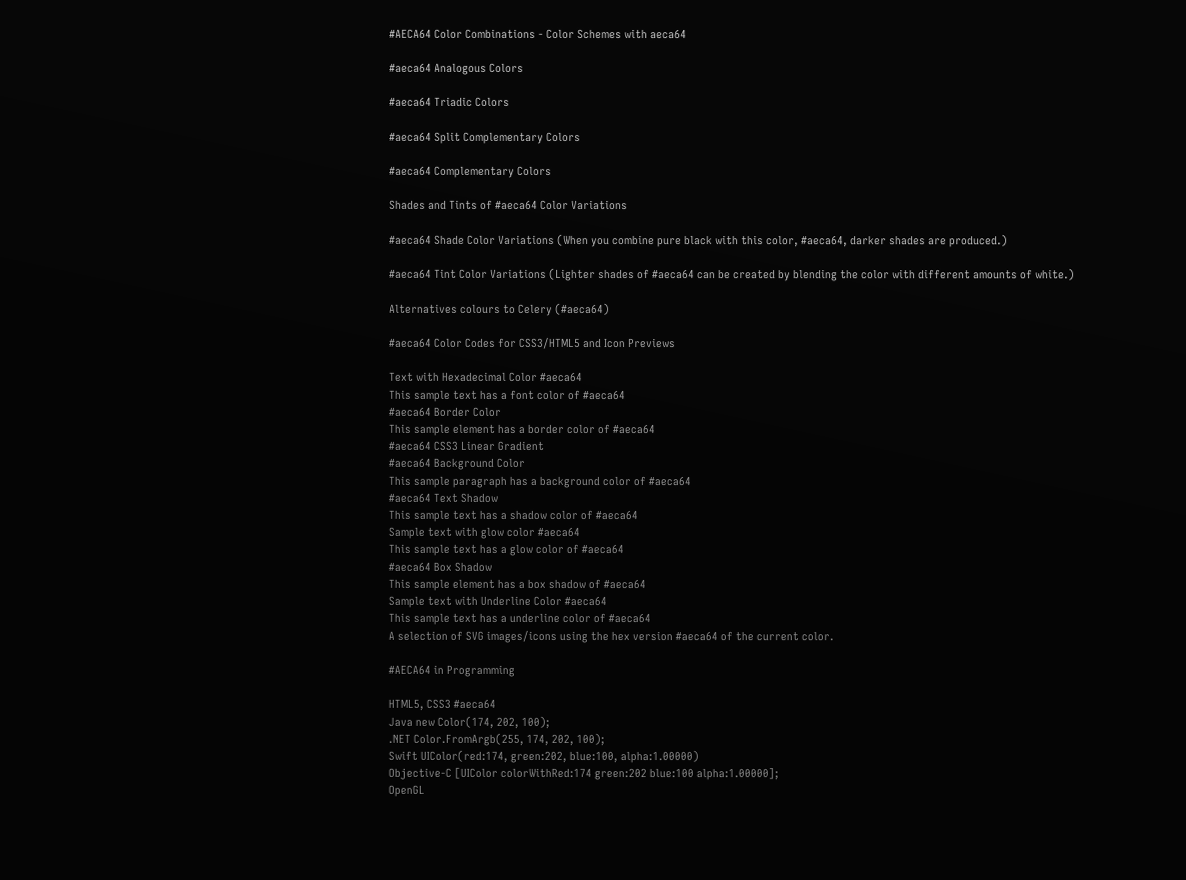#AECA64 Color Combinations - Color Schemes with aeca64

#aeca64 Analogous Colors

#aeca64 Triadic Colors

#aeca64 Split Complementary Colors

#aeca64 Complementary Colors

Shades and Tints of #aeca64 Color Variations

#aeca64 Shade Color Variations (When you combine pure black with this color, #aeca64, darker shades are produced.)

#aeca64 Tint Color Variations (Lighter shades of #aeca64 can be created by blending the color with different amounts of white.)

Alternatives colours to Celery (#aeca64)

#aeca64 Color Codes for CSS3/HTML5 and Icon Previews

Text with Hexadecimal Color #aeca64
This sample text has a font color of #aeca64
#aeca64 Border Color
This sample element has a border color of #aeca64
#aeca64 CSS3 Linear Gradient
#aeca64 Background Color
This sample paragraph has a background color of #aeca64
#aeca64 Text Shadow
This sample text has a shadow color of #aeca64
Sample text with glow color #aeca64
This sample text has a glow color of #aeca64
#aeca64 Box Shadow
This sample element has a box shadow of #aeca64
Sample text with Underline Color #aeca64
This sample text has a underline color of #aeca64
A selection of SVG images/icons using the hex version #aeca64 of the current color.

#AECA64 in Programming

HTML5, CSS3 #aeca64
Java new Color(174, 202, 100);
.NET Color.FromArgb(255, 174, 202, 100);
Swift UIColor(red:174, green:202, blue:100, alpha:1.00000)
Objective-C [UIColor colorWithRed:174 green:202 blue:100 alpha:1.00000];
OpenGL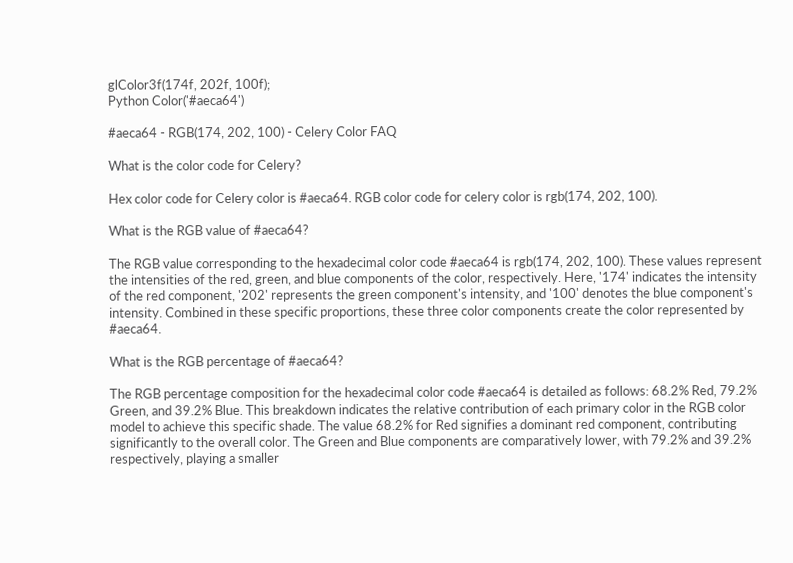glColor3f(174f, 202f, 100f);
Python Color('#aeca64')

#aeca64 - RGB(174, 202, 100) - Celery Color FAQ

What is the color code for Celery?

Hex color code for Celery color is #aeca64. RGB color code for celery color is rgb(174, 202, 100).

What is the RGB value of #aeca64?

The RGB value corresponding to the hexadecimal color code #aeca64 is rgb(174, 202, 100). These values represent the intensities of the red, green, and blue components of the color, respectively. Here, '174' indicates the intensity of the red component, '202' represents the green component's intensity, and '100' denotes the blue component's intensity. Combined in these specific proportions, these three color components create the color represented by #aeca64.

What is the RGB percentage of #aeca64?

The RGB percentage composition for the hexadecimal color code #aeca64 is detailed as follows: 68.2% Red, 79.2% Green, and 39.2% Blue. This breakdown indicates the relative contribution of each primary color in the RGB color model to achieve this specific shade. The value 68.2% for Red signifies a dominant red component, contributing significantly to the overall color. The Green and Blue components are comparatively lower, with 79.2% and 39.2% respectively, playing a smaller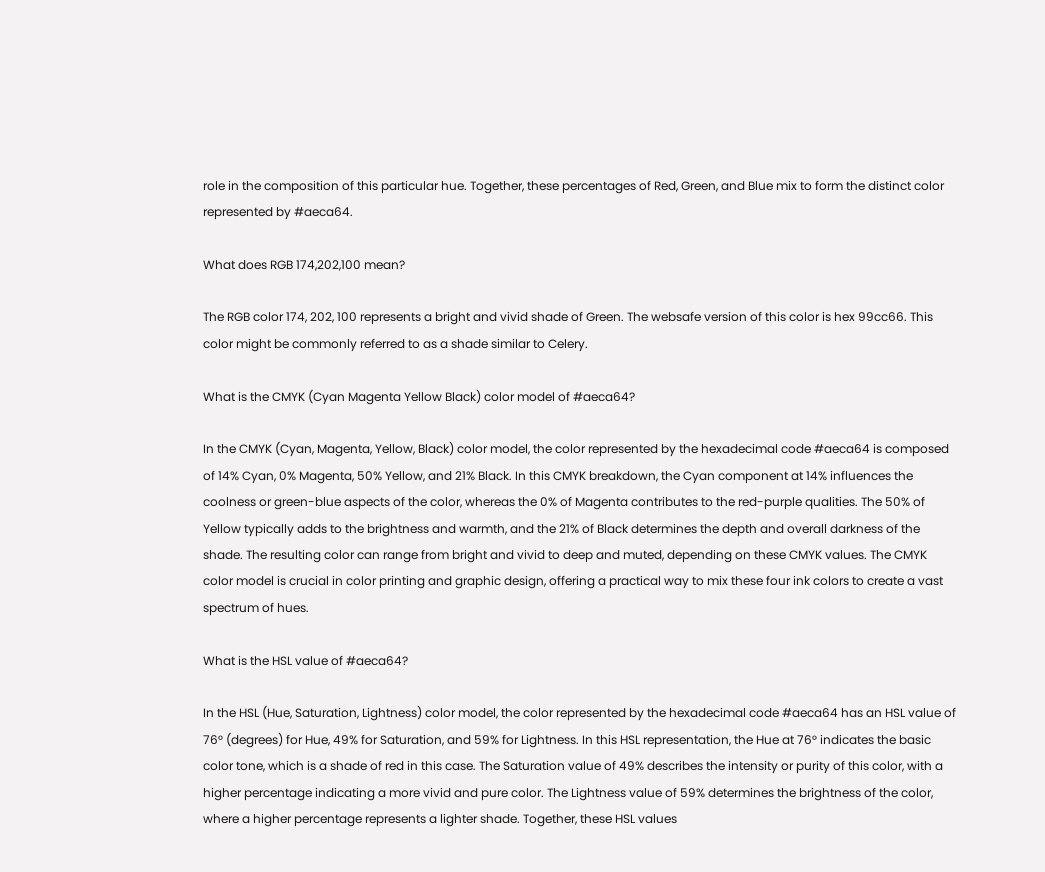role in the composition of this particular hue. Together, these percentages of Red, Green, and Blue mix to form the distinct color represented by #aeca64.

What does RGB 174,202,100 mean?

The RGB color 174, 202, 100 represents a bright and vivid shade of Green. The websafe version of this color is hex 99cc66. This color might be commonly referred to as a shade similar to Celery.

What is the CMYK (Cyan Magenta Yellow Black) color model of #aeca64?

In the CMYK (Cyan, Magenta, Yellow, Black) color model, the color represented by the hexadecimal code #aeca64 is composed of 14% Cyan, 0% Magenta, 50% Yellow, and 21% Black. In this CMYK breakdown, the Cyan component at 14% influences the coolness or green-blue aspects of the color, whereas the 0% of Magenta contributes to the red-purple qualities. The 50% of Yellow typically adds to the brightness and warmth, and the 21% of Black determines the depth and overall darkness of the shade. The resulting color can range from bright and vivid to deep and muted, depending on these CMYK values. The CMYK color model is crucial in color printing and graphic design, offering a practical way to mix these four ink colors to create a vast spectrum of hues.

What is the HSL value of #aeca64?

In the HSL (Hue, Saturation, Lightness) color model, the color represented by the hexadecimal code #aeca64 has an HSL value of 76° (degrees) for Hue, 49% for Saturation, and 59% for Lightness. In this HSL representation, the Hue at 76° indicates the basic color tone, which is a shade of red in this case. The Saturation value of 49% describes the intensity or purity of this color, with a higher percentage indicating a more vivid and pure color. The Lightness value of 59% determines the brightness of the color, where a higher percentage represents a lighter shade. Together, these HSL values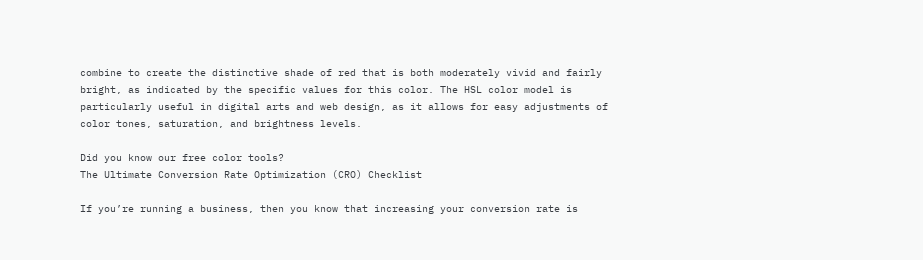combine to create the distinctive shade of red that is both moderately vivid and fairly bright, as indicated by the specific values for this color. The HSL color model is particularly useful in digital arts and web design, as it allows for easy adjustments of color tones, saturation, and brightness levels.

Did you know our free color tools?
The Ultimate Conversion Rate Optimization (CRO) Checklist

If you’re running a business, then you know that increasing your conversion rate is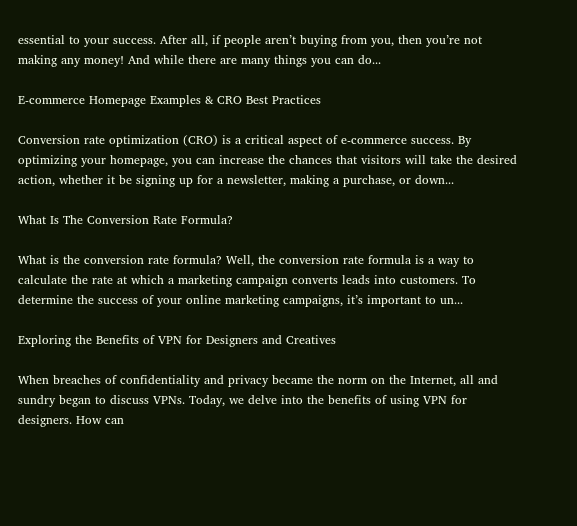essential to your success. After all, if people aren’t buying from you, then you’re not making any money! And while there are many things you can do...

E-commerce Homepage Examples & CRO Best Practices

Conversion rate optimization (CRO) is a critical aspect of e-commerce success. By optimizing your homepage, you can increase the chances that visitors will take the desired action, whether it be signing up for a newsletter, making a purchase, or down...

What Is The Conversion Rate Formula?

What is the conversion rate formula? Well, the conversion rate formula is a way to calculate the rate at which a marketing campaign converts leads into customers. To determine the success of your online marketing campaigns, it’s important to un...

Exploring the Benefits of VPN for Designers and Creatives

When breaches of confidentiality and privacy became the norm on the Internet, all and sundry began to discuss VPNs. Today, we delve into the benefits of using VPN for designers. How can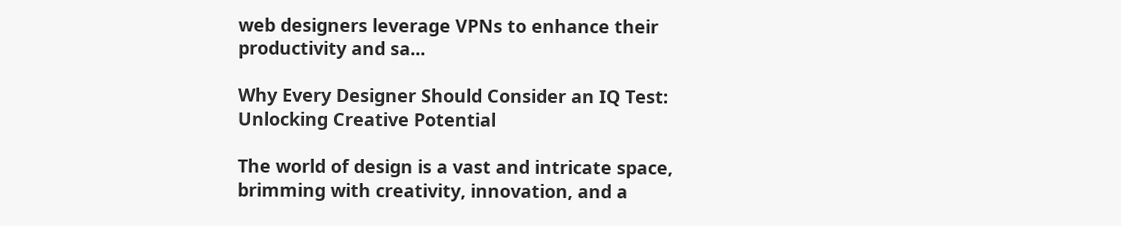web designers leverage VPNs to enhance their productivity and sa...

Why Every Designer Should Consider an IQ Test: Unlocking Creative Potential

The world of design is a vast and intricate space, brimming with creativity, innovation, and a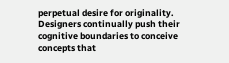perpetual desire for originality. Designers continually push their cognitive boundaries to conceive concepts that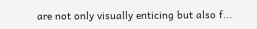are not only visually enticing but also f...